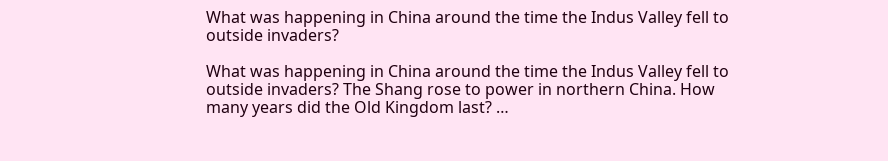What was happening in China around the time the Indus Valley fell to outside invaders?

What was happening in China around the time the Indus Valley fell to outside invaders? The Shang rose to power in northern China. How many years did the Old Kingdom last? …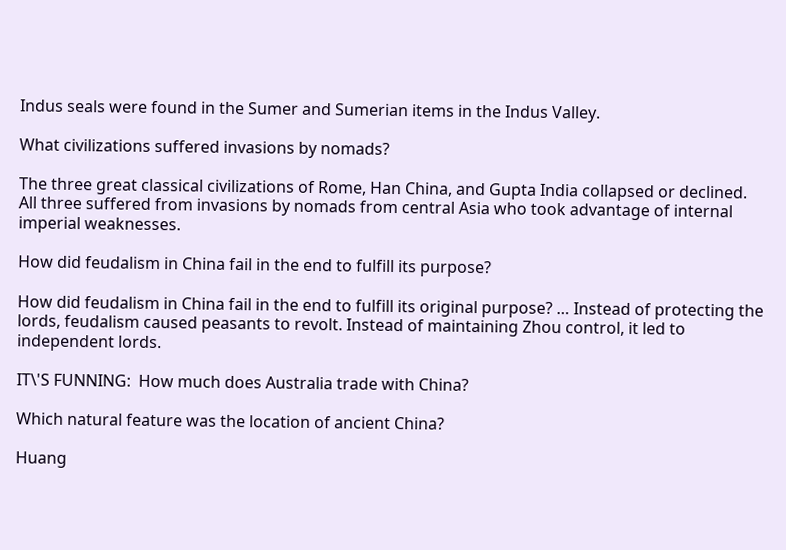Indus seals were found in the Sumer and Sumerian items in the Indus Valley.

What civilizations suffered invasions by nomads?

The three great classical civilizations of Rome, Han China, and Gupta India collapsed or declined. All three suffered from invasions by nomads from central Asia who took advantage of internal imperial weaknesses.

How did feudalism in China fail in the end to fulfill its purpose?

How did feudalism in China fail in the end to fulfill its original purpose? … Instead of protecting the lords, feudalism caused peasants to revolt. Instead of maintaining Zhou control, it led to independent lords.

IT\'S FUNNING:  How much does Australia trade with China?

Which natural feature was the location of ancient China?

Huang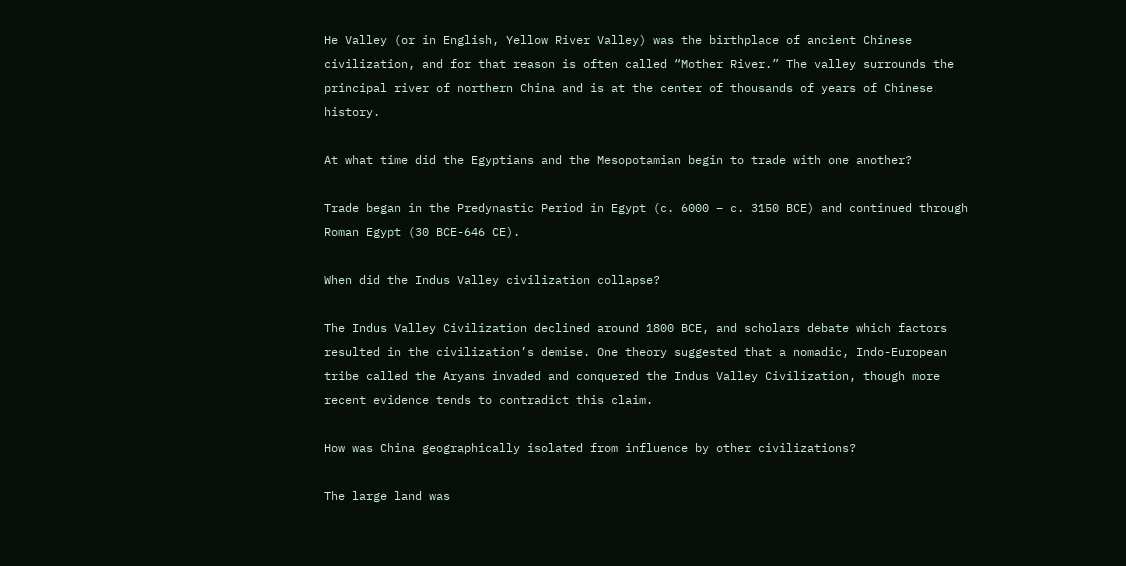He Valley (or in English, Yellow River Valley) was the birthplace of ancient Chinese civilization, and for that reason is often called “Mother River.” The valley surrounds the principal river of northern China and is at the center of thousands of years of Chinese history.

At what time did the Egyptians and the Mesopotamian begin to trade with one another?

Trade began in the Predynastic Period in Egypt (c. 6000 – c. 3150 BCE) and continued through Roman Egypt (30 BCE-646 CE).

When did the Indus Valley civilization collapse?

The Indus Valley Civilization declined around 1800 BCE, and scholars debate which factors resulted in the civilization’s demise. One theory suggested that a nomadic, Indo-European tribe called the Aryans invaded and conquered the Indus Valley Civilization, though more recent evidence tends to contradict this claim.

How was China geographically isolated from influence by other civilizations?

The large land was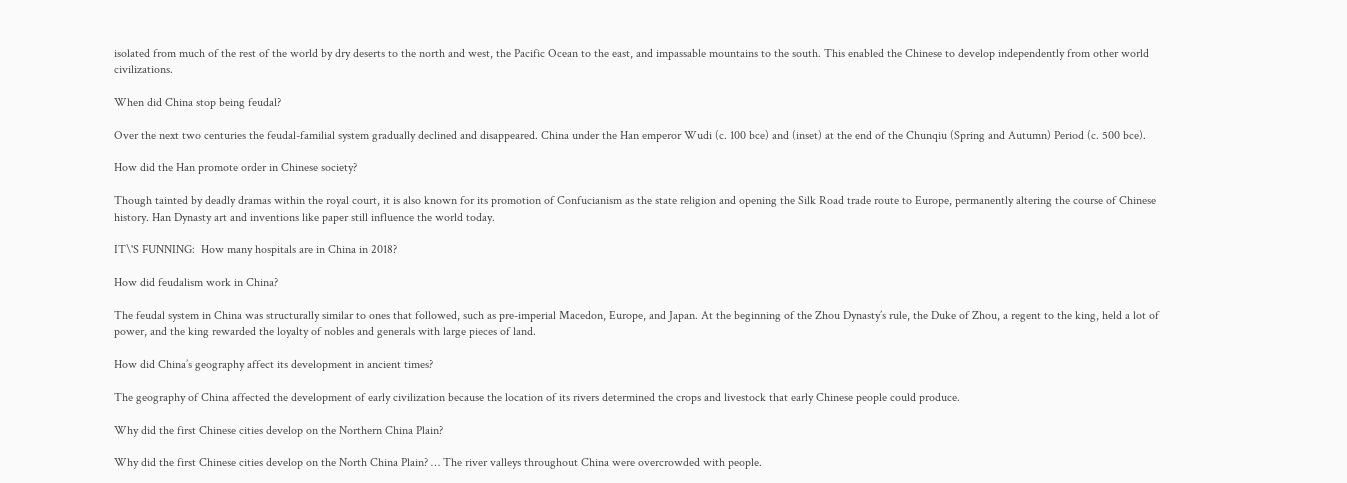isolated from much of the rest of the world by dry deserts to the north and west, the Pacific Ocean to the east, and impassable mountains to the south. This enabled the Chinese to develop independently from other world civilizations.

When did China stop being feudal?

Over the next two centuries the feudal-familial system gradually declined and disappeared. China under the Han emperor Wudi (c. 100 bce) and (inset) at the end of the Chunqiu (Spring and Autumn) Period (c. 500 bce).

How did the Han promote order in Chinese society?

Though tainted by deadly dramas within the royal court, it is also known for its promotion of Confucianism as the state religion and opening the Silk Road trade route to Europe, permanently altering the course of Chinese history. Han Dynasty art and inventions like paper still influence the world today.

IT\'S FUNNING:  How many hospitals are in China in 2018?

How did feudalism work in China?

The feudal system in China was structurally similar to ones that followed, such as pre-imperial Macedon, Europe, and Japan. At the beginning of the Zhou Dynasty’s rule, the Duke of Zhou, a regent to the king, held a lot of power, and the king rewarded the loyalty of nobles and generals with large pieces of land.

How did China’s geography affect its development in ancient times?

The geography of China affected the development of early civilization because the location of its rivers determined the crops and livestock that early Chinese people could produce.

Why did the first Chinese cities develop on the Northern China Plain?

Why did the first Chinese cities develop on the North China Plain? … The river valleys throughout China were overcrowded with people.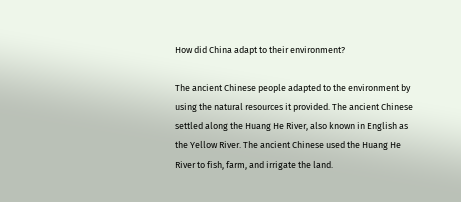How did China adapt to their environment?

The ancient Chinese people adapted to the environment by using the natural resources it provided. The ancient Chinese settled along the Huang He River, also known in English as the Yellow River. The ancient Chinese used the Huang He River to fish, farm, and irrigate the land.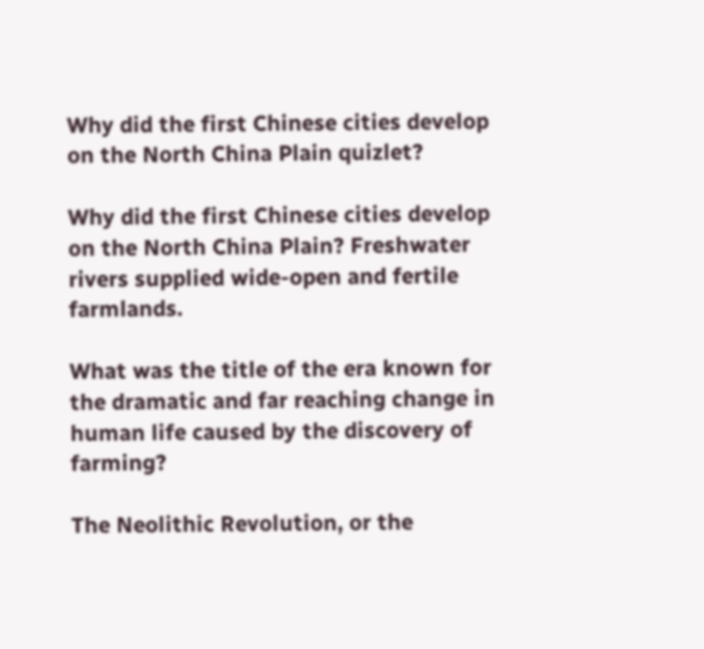Why did the first Chinese cities develop on the North China Plain quizlet?

Why did the first Chinese cities develop on the North China Plain? Freshwater rivers supplied wide-open and fertile farmlands.

What was the title of the era known for the dramatic and far reaching change in human life caused by the discovery of farming?

The Neolithic Revolution, or the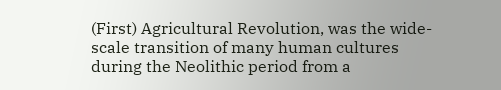(First) Agricultural Revolution, was the wide-scale transition of many human cultures during the Neolithic period from a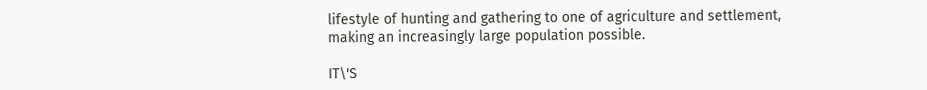lifestyle of hunting and gathering to one of agriculture and settlement, making an increasingly large population possible.

IT\'S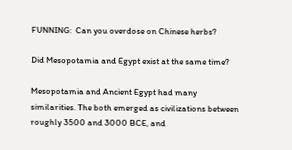FUNNING:  Can you overdose on Chinese herbs?

Did Mesopotamia and Egypt exist at the same time?

Mesopotamia and Ancient Egypt had many similarities. The both emerged as civilizations between roughly 3500 and 3000 BCE, and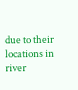due to their locations in river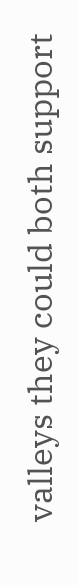valleys they could both support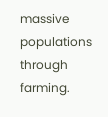massive populations through farming.